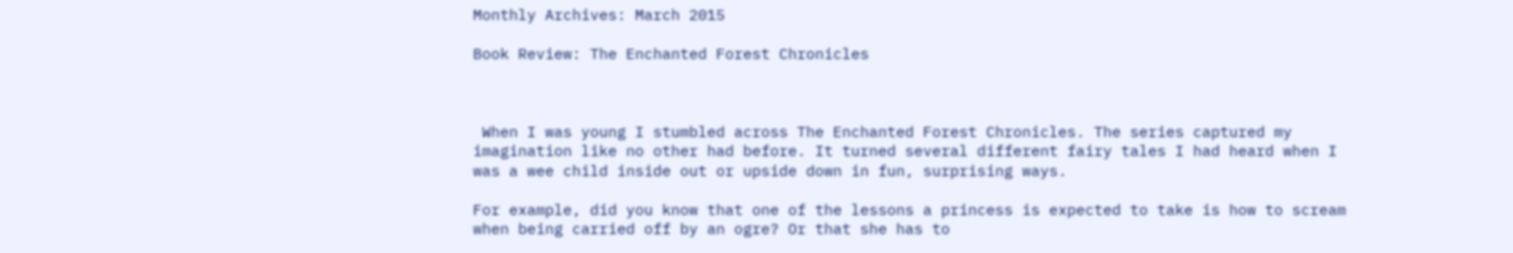Monthly Archives: March 2015

Book Review: The Enchanted Forest Chronicles



 When I was young I stumbled across The Enchanted Forest Chronicles. The series captured my imagination like no other had before. It turned several different fairy tales I had heard when I was a wee child inside out or upside down in fun, surprising ways.

For example, did you know that one of the lessons a princess is expected to take is how to scream when being carried off by an ogre? Or that she has to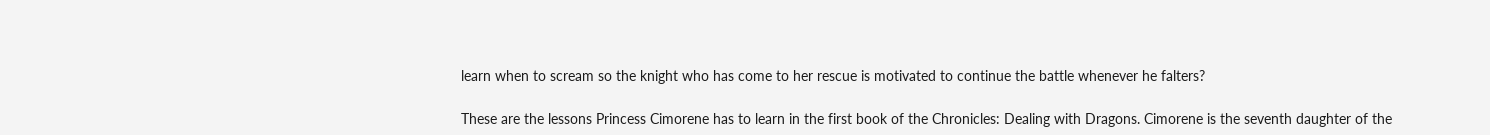learn when to scream so the knight who has come to her rescue is motivated to continue the battle whenever he falters?

These are the lessons Princess Cimorene has to learn in the first book of the Chronicles: Dealing with Dragons. Cimorene is the seventh daughter of the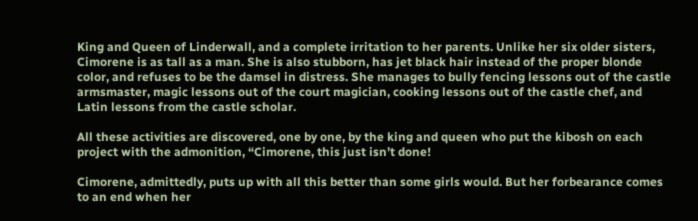King and Queen of Linderwall, and a complete irritation to her parents. Unlike her six older sisters, Cimorene is as tall as a man. She is also stubborn, has jet black hair instead of the proper blonde color, and refuses to be the damsel in distress. She manages to bully fencing lessons out of the castle armsmaster, magic lessons out of the court magician, cooking lessons out of the castle chef, and Latin lessons from the castle scholar.

All these activities are discovered, one by one, by the king and queen who put the kibosh on each project with the admonition, “Cimorene, this just isn’t done!

Cimorene, admittedly, puts up with all this better than some girls would. But her forbearance comes to an end when her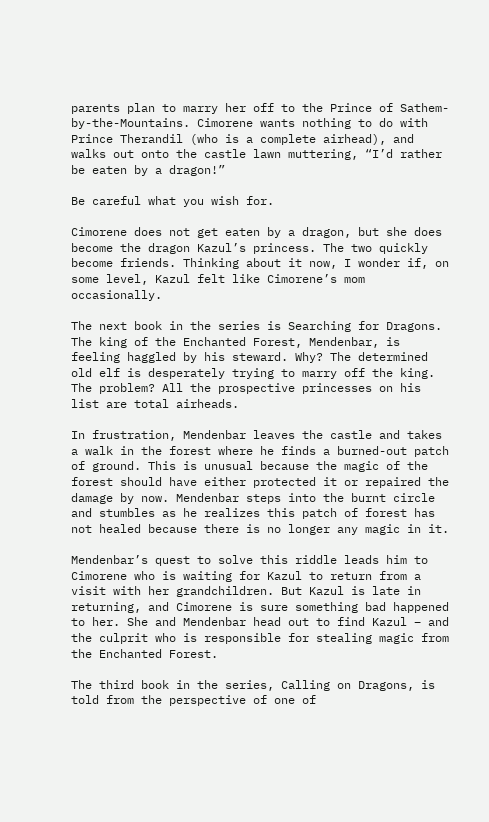parents plan to marry her off to the Prince of Sathem-by-the-Mountains. Cimorene wants nothing to do with Prince Therandil (who is a complete airhead), and walks out onto the castle lawn muttering, “I’d rather be eaten by a dragon!”

Be careful what you wish for.

Cimorene does not get eaten by a dragon, but she does become the dragon Kazul’s princess. The two quickly become friends. Thinking about it now, I wonder if, on some level, Kazul felt like Cimorene’s mom occasionally.

The next book in the series is Searching for Dragons. The king of the Enchanted Forest, Mendenbar, is feeling haggled by his steward. Why? The determined old elf is desperately trying to marry off the king. The problem? All the prospective princesses on his list are total airheads.

In frustration, Mendenbar leaves the castle and takes a walk in the forest where he finds a burned-out patch of ground. This is unusual because the magic of the forest should have either protected it or repaired the damage by now. Mendenbar steps into the burnt circle and stumbles as he realizes this patch of forest has not healed because there is no longer any magic in it.

Mendenbar’s quest to solve this riddle leads him to Cimorene who is waiting for Kazul to return from a visit with her grandchildren. But Kazul is late in returning, and Cimorene is sure something bad happened to her. She and Mendenbar head out to find Kazul – and the culprit who is responsible for stealing magic from the Enchanted Forest.

The third book in the series, Calling on Dragons, is told from the perspective of one of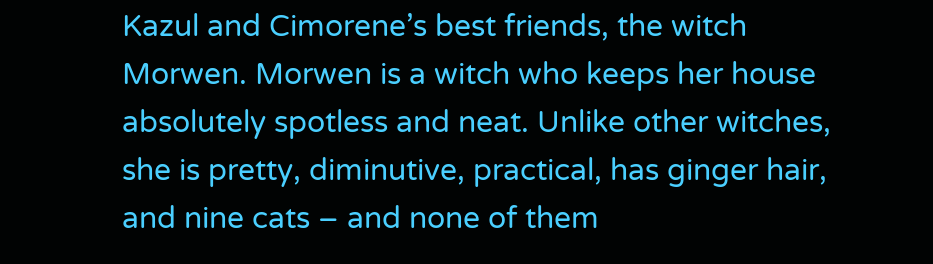Kazul and Cimorene’s best friends, the witch Morwen. Morwen is a witch who keeps her house absolutely spotless and neat. Unlike other witches, she is pretty, diminutive, practical, has ginger hair, and nine cats – and none of them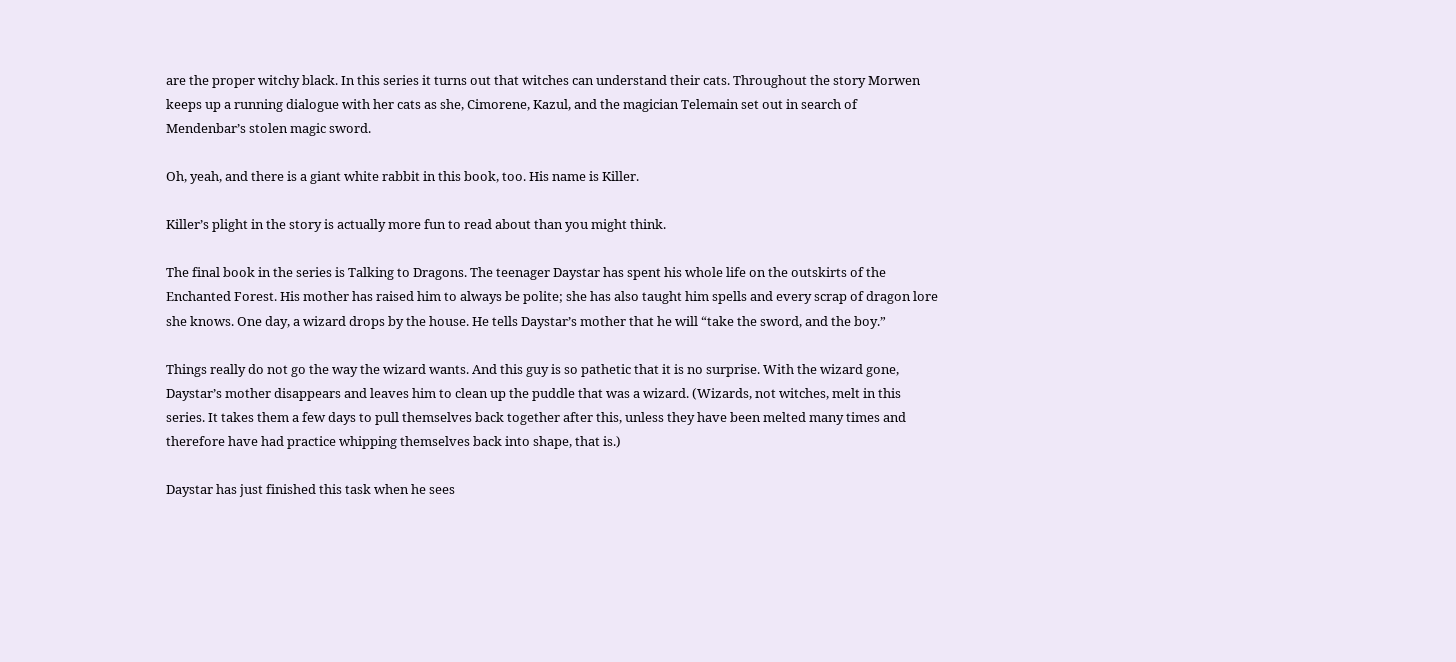are the proper witchy black. In this series it turns out that witches can understand their cats. Throughout the story Morwen keeps up a running dialogue with her cats as she, Cimorene, Kazul, and the magician Telemain set out in search of Mendenbar’s stolen magic sword.

Oh, yeah, and there is a giant white rabbit in this book, too. His name is Killer.

Killer’s plight in the story is actually more fun to read about than you might think.

The final book in the series is Talking to Dragons. The teenager Daystar has spent his whole life on the outskirts of the Enchanted Forest. His mother has raised him to always be polite; she has also taught him spells and every scrap of dragon lore she knows. One day, a wizard drops by the house. He tells Daystar’s mother that he will “take the sword, and the boy.”

Things really do not go the way the wizard wants. And this guy is so pathetic that it is no surprise. With the wizard gone, Daystar’s mother disappears and leaves him to clean up the puddle that was a wizard. (Wizards, not witches, melt in this series. It takes them a few days to pull themselves back together after this, unless they have been melted many times and therefore have had practice whipping themselves back into shape, that is.)

Daystar has just finished this task when he sees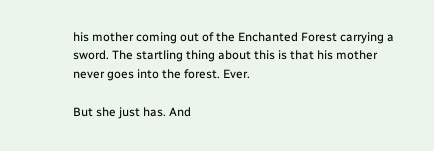his mother coming out of the Enchanted Forest carrying a sword. The startling thing about this is that his mother never goes into the forest. Ever.

But she just has. And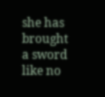she has brought a sword like no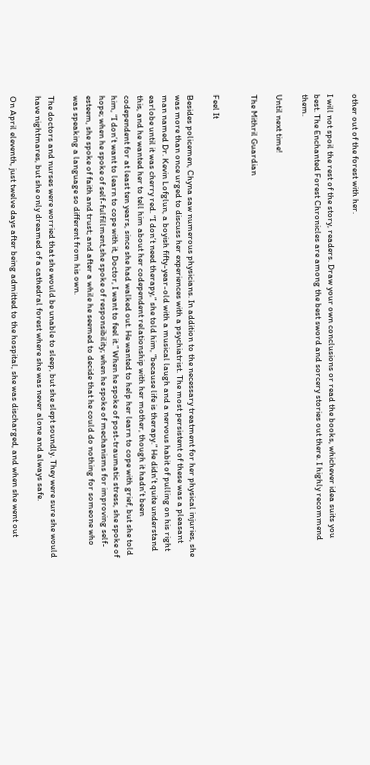other out of the forest with her.

I will not spoil the rest of the story, readers. Draw your own conclusions or read the books, whichever idea suits you best. The Enchanted Forest Chronicles are among the best sword and sorcery stories out there. I highly recommend them.

Until next time!

The Mithril Guardian


Feel It

Besides policemen, Chyna saw numerous physicians. In addition to the necessary treatment for her physical injuries, she was more than once urged to discuss her experiences with a psychiatrist. The most persistent of these was a pleasant man named Dr. Kevin Lofglun, a boyish fifty-year-old with a musical laugh and a nervous habit of pulling on his right earlobe until it was cherry red. “I don’t need therapy,” she told him, “because life is therapy.” He didn’t quite understand this, and he wanted her to tell him about her codependent relationship with her mother, though it hadn’t been codependent for at least ten years, since she had walked out. He wanted to help her learn to cope with grief, but she told him, “I don’t want to learn to cope with it, Doctor, I want to feel it.” When he spoke of post-traumatic stress, she spoke of hope; when he spoke of self-fulfillment,she spoke of responsibility; when he spoke of mechanisms for improving self-esteem, she spoke of faith and trust; and after a while he seemed to decide that he could do nothing for someone who was speaking a language so different from his own.

The doctors and nurses were worried that she would be unable to sleep, but she slept soundly. They were sure she would have nightmares, but she only dreamed of a cathedral forest where she was never alone and always safe.

On April eleventh, just twelve days after being admitted to the hospital, she was discharged, and when she went out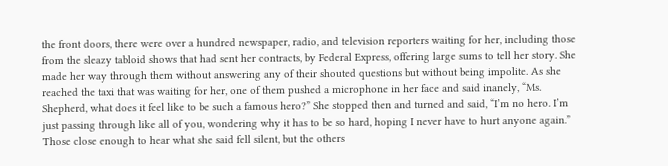the front doors, there were over a hundred newspaper, radio, and television reporters waiting for her, including those from the sleazy tabloid shows that had sent her contracts, by Federal Express, offering large sums to tell her story. She made her way through them without answering any of their shouted questions but without being impolite. As she reached the taxi that was waiting for her, one of them pushed a microphone in her face and said inanely, “Ms. Shepherd, what does it feel like to be such a famous hero?” She stopped then and turned and said, “I’m no hero. I’m just passing through like all of you, wondering why it has to be so hard, hoping I never have to hurt anyone again.” Those close enough to hear what she said fell silent, but the others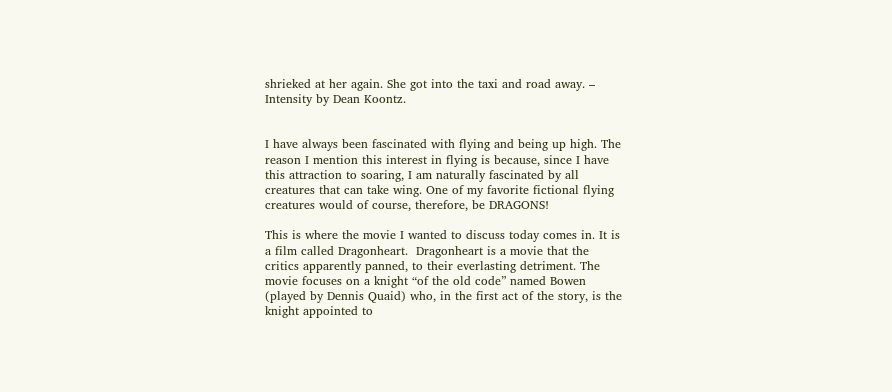shrieked at her again. She got into the taxi and road away. – Intensity by Dean Koontz.


I have always been fascinated with flying and being up high. The reason I mention this interest in flying is because, since I have this attraction to soaring, I am naturally fascinated by all creatures that can take wing. One of my favorite fictional flying creatures would of course, therefore, be DRAGONS!

This is where the movie I wanted to discuss today comes in. It is a film called Dragonheart.  Dragonheart is a movie that the critics apparently panned, to their everlasting detriment. The movie focuses on a knight “of the old code” named Bowen (played by Dennis Quaid) who, in the first act of the story, is the knight appointed to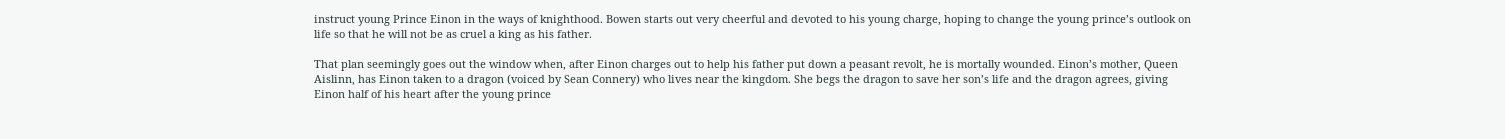instruct young Prince Einon in the ways of knighthood. Bowen starts out very cheerful and devoted to his young charge, hoping to change the young prince’s outlook on life so that he will not be as cruel a king as his father.

That plan seemingly goes out the window when, after Einon charges out to help his father put down a peasant revolt, he is mortally wounded. Einon’s mother, Queen Aislinn, has Einon taken to a dragon (voiced by Sean Connery) who lives near the kingdom. She begs the dragon to save her son’s life and the dragon agrees, giving Einon half of his heart after the young prince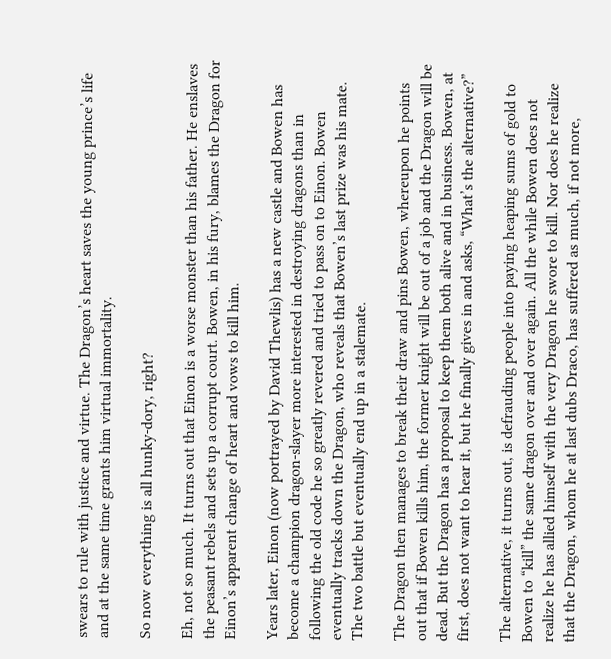swears to rule with justice and virtue. The Dragon’s heart saves the young prince’s life and at the same time grants him virtual immortality.

So now everything is all hunky-dory, right?

Eh, not so much. It turns out that Einon is a worse monster than his father. He enslaves the peasant rebels and sets up a corrupt court. Bowen, in his fury, blames the Dragon for Einon’s apparent change of heart and vows to kill him.

Years later, Einon (now portrayed by David Thewlis) has a new castle and Bowen has become a champion dragon-slayer more interested in destroying dragons than in following the old code he so greatly revered and tried to pass on to Einon. Bowen eventually tracks down the Dragon, who reveals that Bowen’s last prize was his mate. The two battle but eventually end up in a stalemate.

The Dragon then manages to break their draw and pins Bowen, whereupon he points out that if Bowen kills him, the former knight will be out of a job and the Dragon will be dead. But the Dragon has a proposal to keep them both alive and in business. Bowen, at first, does not want to hear it, but he finally gives in and asks, “What’s the alternative?”

The alternative, it turns out, is defrauding people into paying heaping sums of gold to Bowen to “kill” the same dragon over and over again. All the while Bowen does not realize he has allied himself with the very Dragon he swore to kill. Nor does he realize that the Dragon, whom he at last dubs Draco, has suffered as much, if not more,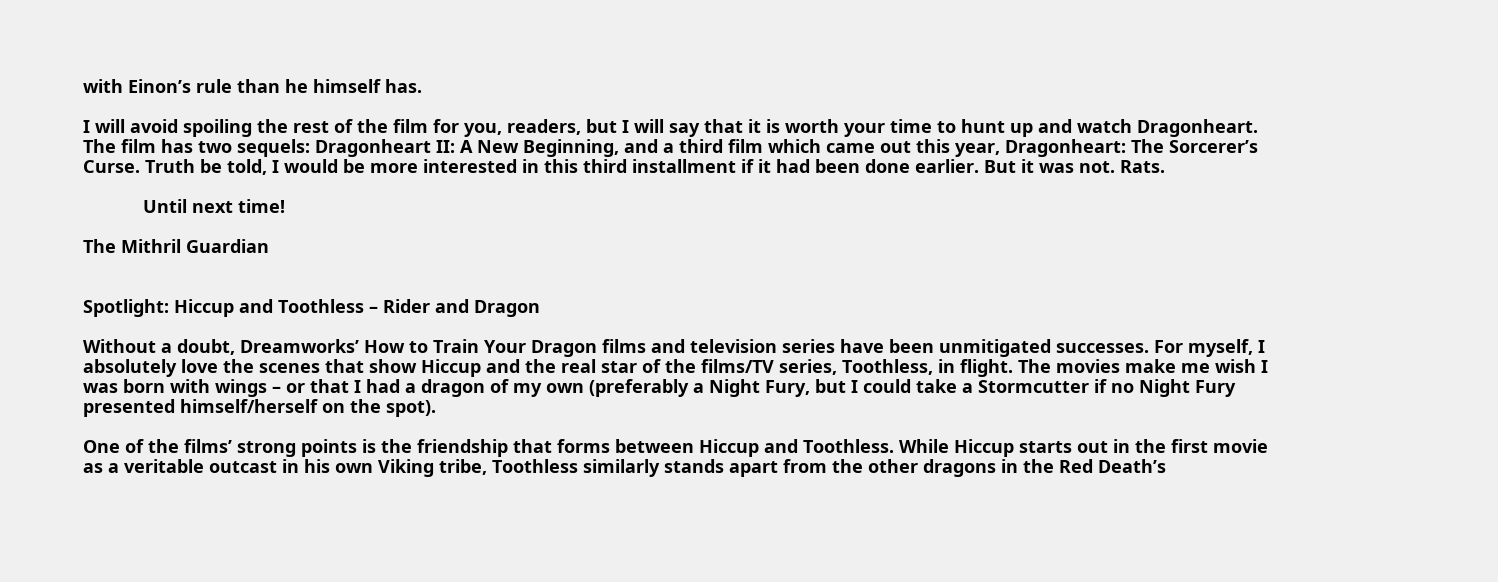with Einon’s rule than he himself has.

I will avoid spoiling the rest of the film for you, readers, but I will say that it is worth your time to hunt up and watch Dragonheart. The film has two sequels: Dragonheart II: A New Beginning, and a third film which came out this year, Dragonheart: The Sorcerer’s Curse. Truth be told, I would be more interested in this third installment if it had been done earlier. But it was not. Rats.

            Until next time!

The Mithril Guardian


Spotlight: Hiccup and Toothless – Rider and Dragon

Without a doubt, Dreamworks’ How to Train Your Dragon films and television series have been unmitigated successes. For myself, I absolutely love the scenes that show Hiccup and the real star of the films/TV series, Toothless, in flight. The movies make me wish I was born with wings – or that I had a dragon of my own (preferably a Night Fury, but I could take a Stormcutter if no Night Fury presented himself/herself on the spot).

One of the films’ strong points is the friendship that forms between Hiccup and Toothless. While Hiccup starts out in the first movie as a veritable outcast in his own Viking tribe, Toothless similarly stands apart from the other dragons in the Red Death’s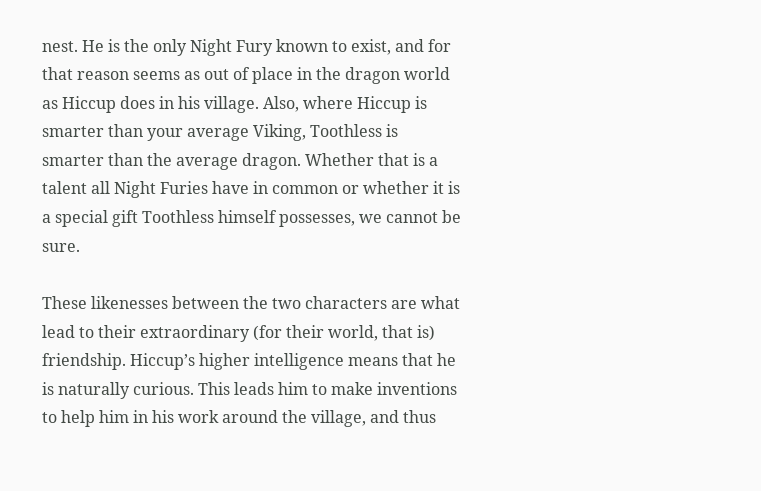nest. He is the only Night Fury known to exist, and for that reason seems as out of place in the dragon world as Hiccup does in his village. Also, where Hiccup is smarter than your average Viking, Toothless is smarter than the average dragon. Whether that is a talent all Night Furies have in common or whether it is a special gift Toothless himself possesses, we cannot be sure.

These likenesses between the two characters are what lead to their extraordinary (for their world, that is) friendship. Hiccup’s higher intelligence means that he is naturally curious. This leads him to make inventions to help him in his work around the village, and thus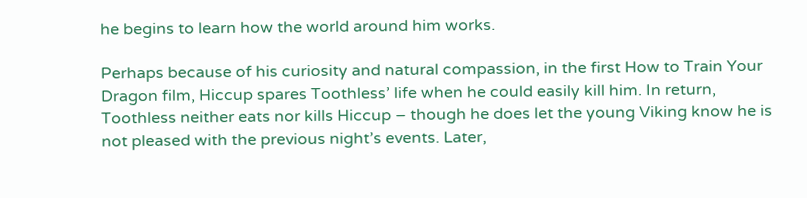he begins to learn how the world around him works.

Perhaps because of his curiosity and natural compassion, in the first How to Train Your Dragon film, Hiccup spares Toothless’ life when he could easily kill him. In return, Toothless neither eats nor kills Hiccup – though he does let the young Viking know he is not pleased with the previous night’s events. Later,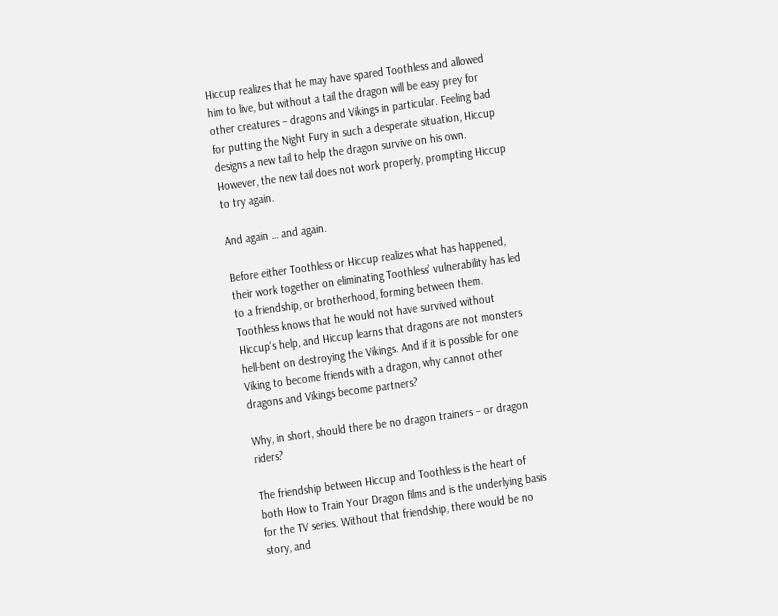Hiccup realizes that he may have spared Toothless and allowed him to live, but without a tail the dragon will be easy prey for other creatures – dragons and Vikings in particular. Feeling bad for putting the Night Fury in such a desperate situation, Hiccup designs a new tail to help the dragon survive on his own. However, the new tail does not work properly, prompting Hiccup to try again.

And again … and again.

Before either Toothless or Hiccup realizes what has happened, their work together on eliminating Toothless’ vulnerability has led to a friendship, or brotherhood, forming between them. Toothless knows that he would not have survived without Hiccup’s help, and Hiccup learns that dragons are not monsters hell-bent on destroying the Vikings. And if it is possible for one Viking to become friends with a dragon, why cannot other dragons and Vikings become partners?

Why, in short, should there be no dragon trainers – or dragon riders?

The friendship between Hiccup and Toothless is the heart of both How to Train Your Dragon films and is the underlying basis for the TV series. Without that friendship, there would be no story, and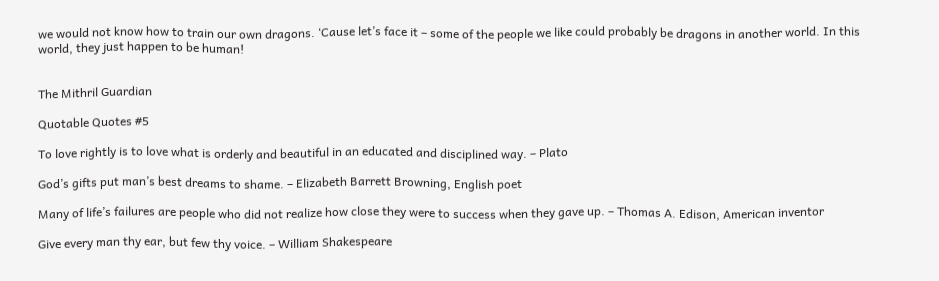we would not know how to train our own dragons. ‘Cause let’s face it – some of the people we like could probably be dragons in another world. In this world, they just happen to be human!


The Mithril Guardian

Quotable Quotes #5

To love rightly is to love what is orderly and beautiful in an educated and disciplined way. – Plato

God’s gifts put man’s best dreams to shame. – Elizabeth Barrett Browning, English poet

Many of life’s failures are people who did not realize how close they were to success when they gave up. – Thomas A. Edison, American inventor

Give every man thy ear, but few thy voice. – William Shakespeare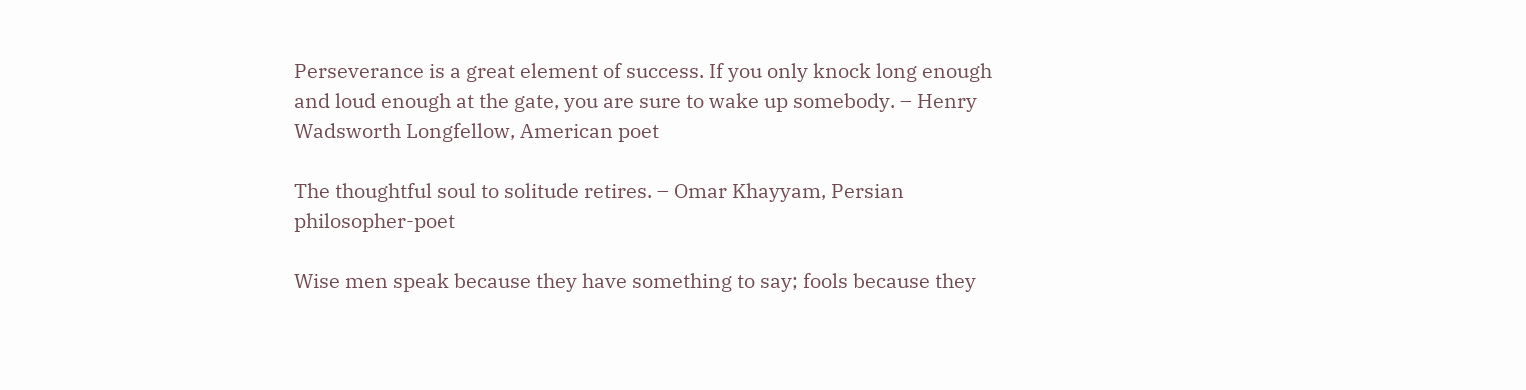Perseverance is a great element of success. If you only knock long enough and loud enough at the gate, you are sure to wake up somebody. – Henry Wadsworth Longfellow, American poet

The thoughtful soul to solitude retires. – Omar Khayyam, Persian philosopher-poet

Wise men speak because they have something to say; fools because they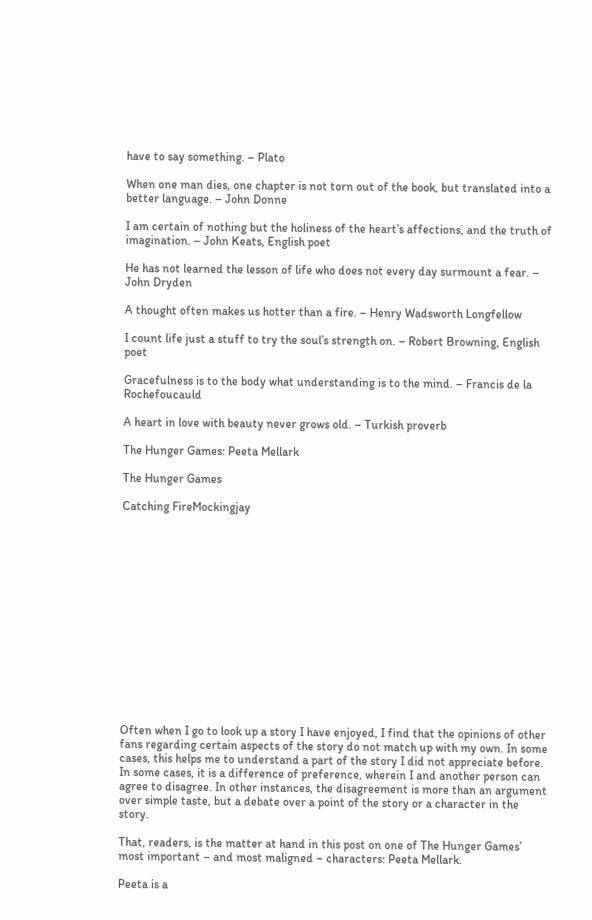have to say something. – Plato

When one man dies, one chapter is not torn out of the book, but translated into a better language. – John Donne

I am certain of nothing but the holiness of the heart’s affections, and the truth of imagination. – John Keats, English poet

He has not learned the lesson of life who does not every day surmount a fear. – John Dryden

A thought often makes us hotter than a fire. – Henry Wadsworth Longfellow

I count life just a stuff to try the soul’s strength on. – Robert Browning, English poet

Gracefulness is to the body what understanding is to the mind. – Francis de la Rochefoucauld

A heart in love with beauty never grows old. – Turkish proverb

The Hunger Games: Peeta Mellark

The Hunger Games

Catching FireMockingjay















Often when I go to look up a story I have enjoyed, I find that the opinions of other fans regarding certain aspects of the story do not match up with my own. In some cases, this helps me to understand a part of the story I did not appreciate before. In some cases, it is a difference of preference, wherein I and another person can agree to disagree. In other instances, the disagreement is more than an argument over simple taste, but a debate over a point of the story or a character in the story.

That, readers, is the matter at hand in this post on one of The Hunger Games’ most important – and most maligned – characters: Peeta Mellark.

Peeta is a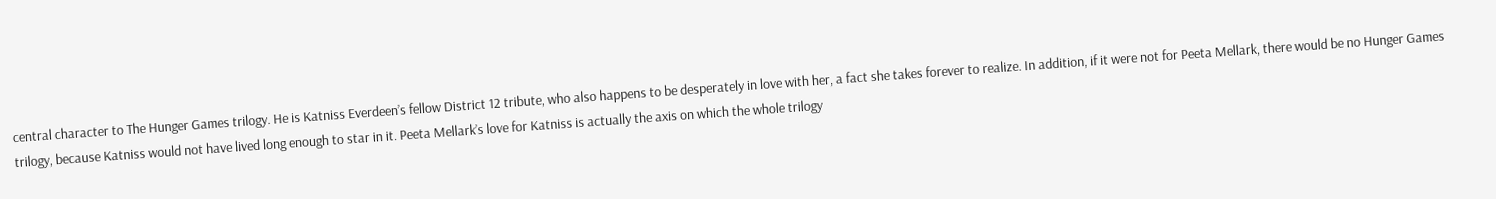central character to The Hunger Games trilogy. He is Katniss Everdeen’s fellow District 12 tribute, who also happens to be desperately in love with her, a fact she takes forever to realize. In addition, if it were not for Peeta Mellark, there would be no Hunger Games trilogy, because Katniss would not have lived long enough to star in it. Peeta Mellark’s love for Katniss is actually the axis on which the whole trilogy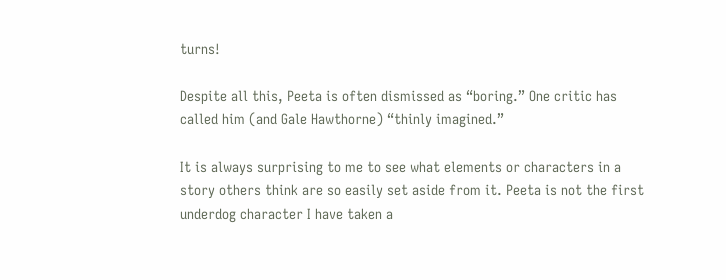turns!

Despite all this, Peeta is often dismissed as “boring.” One critic has called him (and Gale Hawthorne) “thinly imagined.”

It is always surprising to me to see what elements or characters in a story others think are so easily set aside from it. Peeta is not the first underdog character I have taken a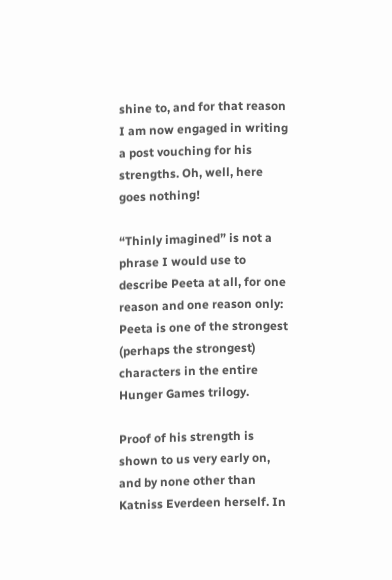shine to, and for that reason I am now engaged in writing a post vouching for his strengths. Oh, well, here goes nothing!

“Thinly imagined” is not a phrase I would use to describe Peeta at all, for one reason and one reason only: Peeta is one of the strongest (perhaps the strongest) characters in the entire Hunger Games trilogy.

Proof of his strength is shown to us very early on, and by none other than Katniss Everdeen herself. In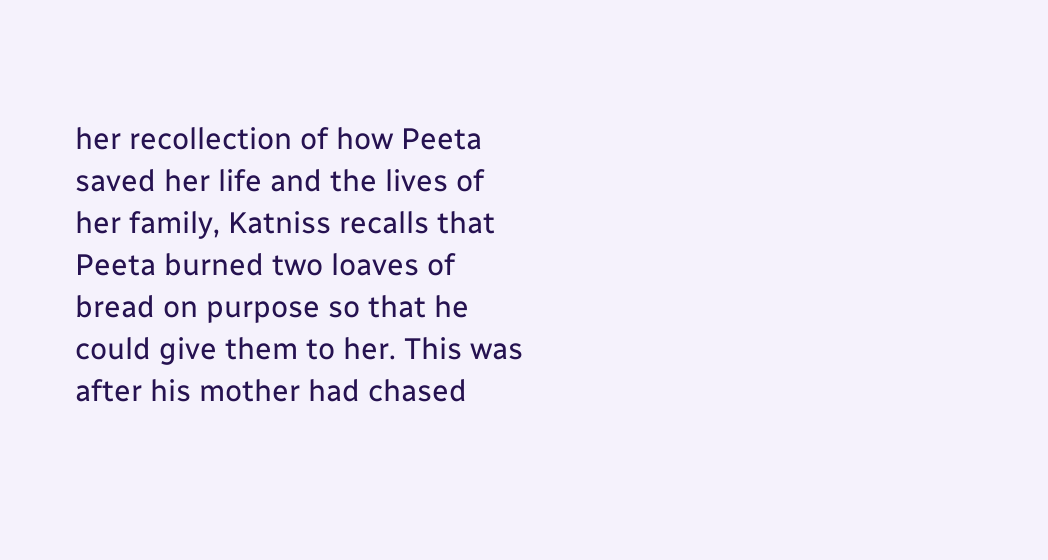her recollection of how Peeta saved her life and the lives of her family, Katniss recalls that Peeta burned two loaves of bread on purpose so that he could give them to her. This was after his mother had chased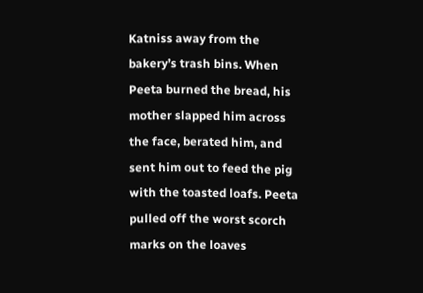Katniss away from the bakery’s trash bins. When Peeta burned the bread, his mother slapped him across the face, berated him, and sent him out to feed the pig with the toasted loafs. Peeta pulled off the worst scorch marks on the loaves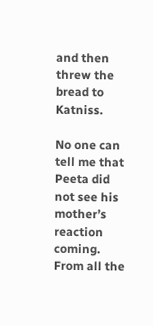and then threw the bread to Katniss.

No one can tell me that Peeta did not see his mother’s reaction coming. From all the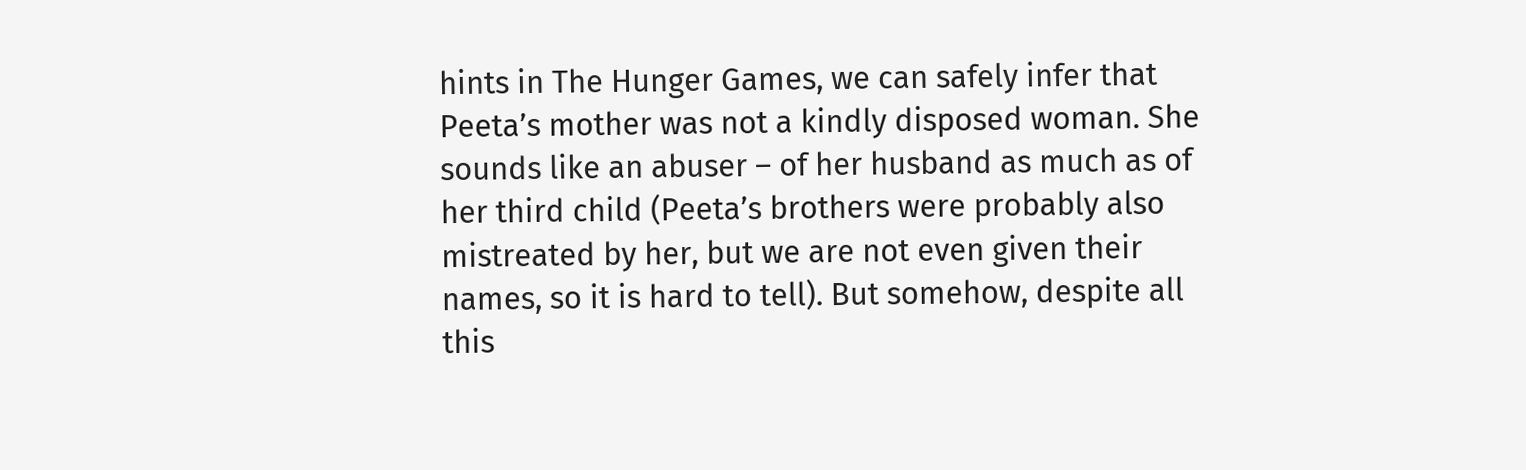hints in The Hunger Games, we can safely infer that Peeta’s mother was not a kindly disposed woman. She sounds like an abuser – of her husband as much as of her third child (Peeta’s brothers were probably also mistreated by her, but we are not even given their names, so it is hard to tell). But somehow, despite all this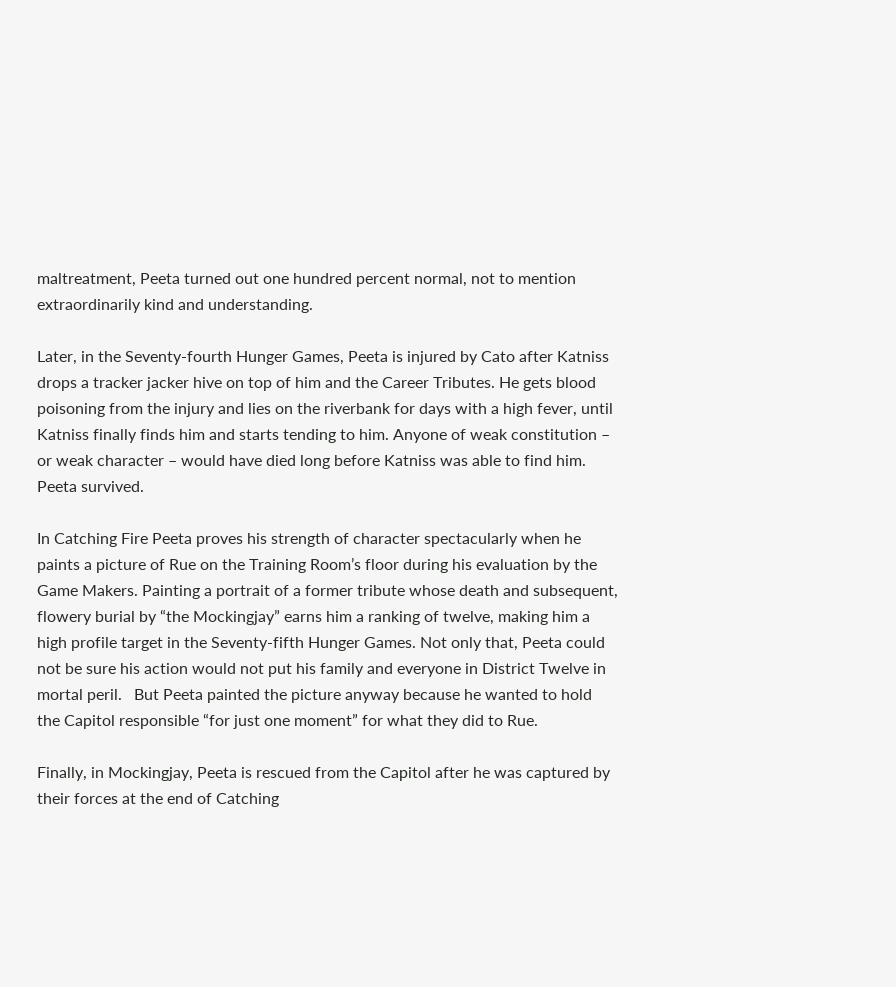maltreatment, Peeta turned out one hundred percent normal, not to mention extraordinarily kind and understanding.

Later, in the Seventy-fourth Hunger Games, Peeta is injured by Cato after Katniss drops a tracker jacker hive on top of him and the Career Tributes. He gets blood poisoning from the injury and lies on the riverbank for days with a high fever, until Katniss finally finds him and starts tending to him. Anyone of weak constitution – or weak character – would have died long before Katniss was able to find him. Peeta survived.

In Catching Fire Peeta proves his strength of character spectacularly when he paints a picture of Rue on the Training Room’s floor during his evaluation by the Game Makers. Painting a portrait of a former tribute whose death and subsequent, flowery burial by “the Mockingjay” earns him a ranking of twelve, making him a high profile target in the Seventy-fifth Hunger Games. Not only that, Peeta could not be sure his action would not put his family and everyone in District Twelve in mortal peril.   But Peeta painted the picture anyway because he wanted to hold the Capitol responsible “for just one moment” for what they did to Rue.

Finally, in Mockingjay, Peeta is rescued from the Capitol after he was captured by their forces at the end of Catching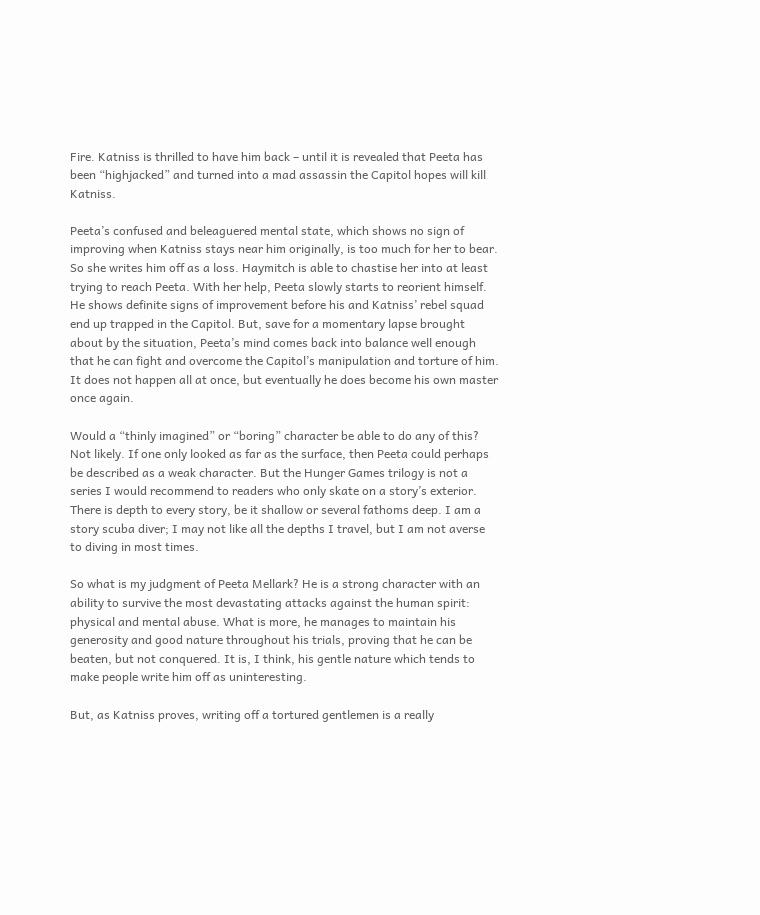Fire. Katniss is thrilled to have him back – until it is revealed that Peeta has been “highjacked” and turned into a mad assassin the Capitol hopes will kill Katniss.

Peeta’s confused and beleaguered mental state, which shows no sign of improving when Katniss stays near him originally, is too much for her to bear. So she writes him off as a loss. Haymitch is able to chastise her into at least trying to reach Peeta. With her help, Peeta slowly starts to reorient himself. He shows definite signs of improvement before his and Katniss’ rebel squad end up trapped in the Capitol. But, save for a momentary lapse brought about by the situation, Peeta’s mind comes back into balance well enough that he can fight and overcome the Capitol’s manipulation and torture of him. It does not happen all at once, but eventually he does become his own master once again.

Would a “thinly imagined” or “boring” character be able to do any of this? Not likely. If one only looked as far as the surface, then Peeta could perhaps be described as a weak character. But the Hunger Games trilogy is not a series I would recommend to readers who only skate on a story’s exterior. There is depth to every story, be it shallow or several fathoms deep. I am a story scuba diver; I may not like all the depths I travel, but I am not averse to diving in most times.

So what is my judgment of Peeta Mellark? He is a strong character with an ability to survive the most devastating attacks against the human spirit: physical and mental abuse. What is more, he manages to maintain his generosity and good nature throughout his trials, proving that he can be beaten, but not conquered. It is, I think, his gentle nature which tends to make people write him off as uninteresting.

But, as Katniss proves, writing off a tortured gentlemen is a really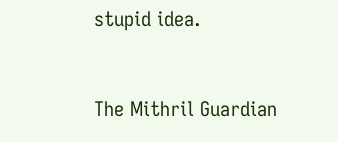stupid idea.


The Mithril Guardian